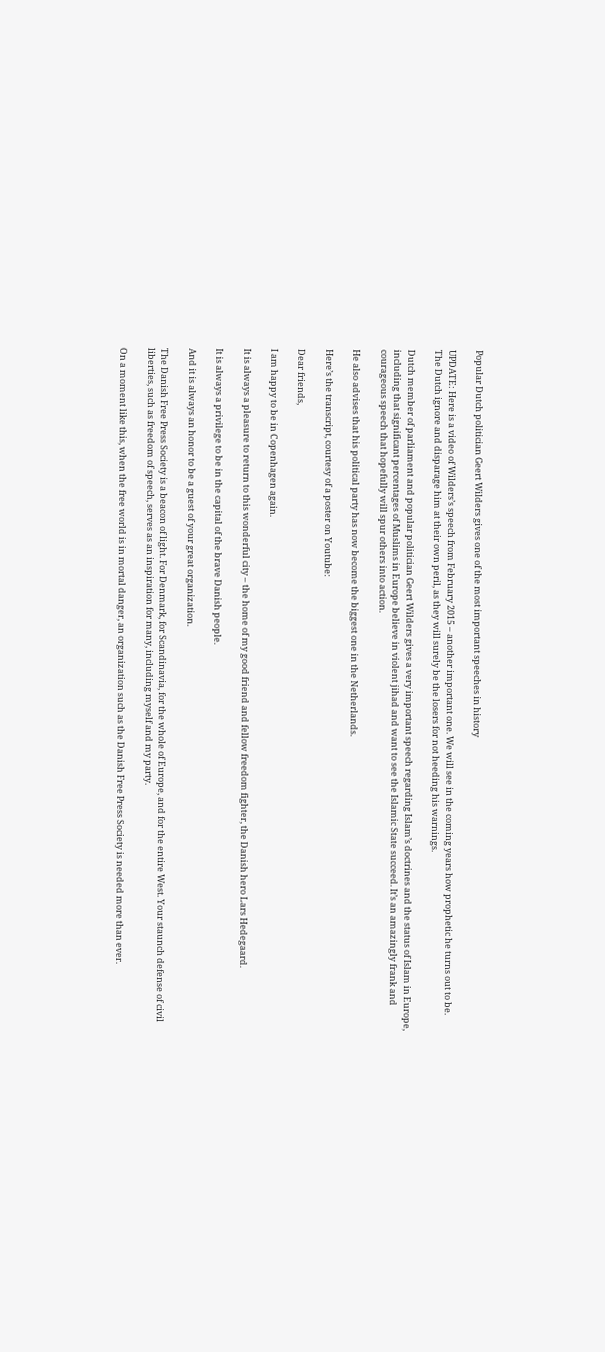Popular Dutch politician Geert Wilders gives one of the most important speeches in history

UPDATE: Here is a video of Wilders’s speech from February 2015 – another important one. We will see in the coming years how prophetic he turns out to be. The Dutch ignore and disparage him at their own peril, as they will surely be the losers for not heeding his warnings.

Dutch member of parliament and popular politician Geert Wilders gives a very important speech regarding Islam’s doctrines and the status of Islam in Europe, including that significant percentages of Muslims in Europe believe in violent jihad and want to see the Islamic State succeed. It’s an amazingly frank and courageous speech that hopefully will spur others into action.

He also advises that his political party has now become the biggest one in the Netherlands.

Here’s the transcript, courtesy of a poster on Youtube:

Dear friends,

I am happy to be in Copenhagen again.

It is always a pleasure to return to this wonderful city – the home of my good friend and fellow freedom fighter, the Danish hero Lars Hedegaard.

It is always a privilege to be in the capital of the brave Danish people.

And it is always an honor to be a guest of your great organization.

The Danish Free Press Society is a beacon of light. For Denmark, for Scandinavia, for the whole of Europe, and for the entire West. Your staunch defense of civil liberties, such as freedom of speech, serves as an inspiration for many, including myself and my party.

On a moment like this, when the free world is in mortal danger, an organization such as the Danish Free Press Society is needed more than ever.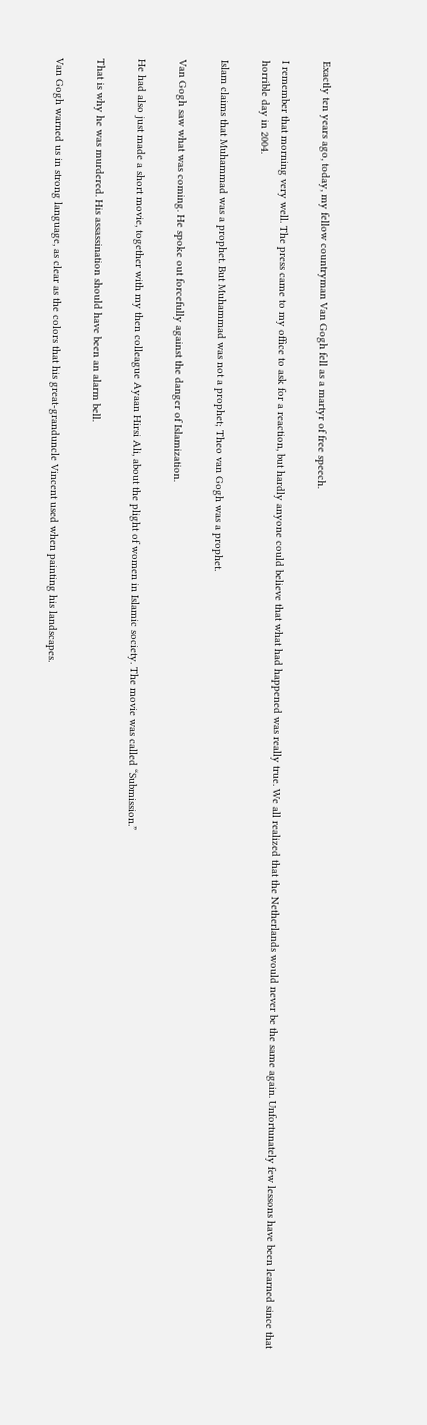Exactly ten years ago, today, my fellow countryman Van Gogh fell as a martyr of free speech.

I remember that morning very well. The press came to my office to ask for a reaction, but hardly anyone could believe that what had happened was really true. We all realized that the Netherlands would never be the same again. Unfortunately few lessons have been learned since that horrible day in 2004.

Islam claims that Muhammad was a prophet. But Muhammad was not a prophet; Theo van Gogh was a prophet.

Van Gogh saw what was coming. He spoke out forcefully against the danger of Islamization.

He had also just made a short movie, together with my then colleague Ayaan Hirsi Ali, about the plight of women in Islamic society. The movie was called “Submission.”

That is why he was murdered. His assassination should have been an alarm bell.

Van Gogh warned us in strong language, as clear as the colors that his great-granduncle Vincent used when painting his landscapes.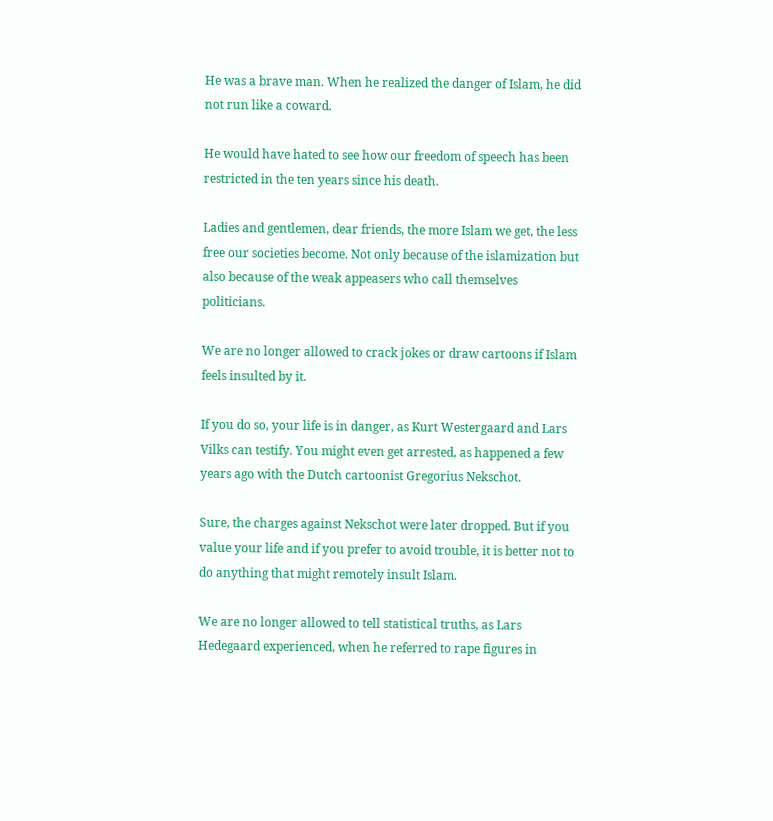He was a brave man. When he realized the danger of Islam, he did not run like a coward.

He would have hated to see how our freedom of speech has been restricted in the ten years since his death.

Ladies and gentlemen, dear friends, the more Islam we get, the less free our societies become. Not only because of the islamization but also because of the weak appeasers who call themselves politicians.

We are no longer allowed to crack jokes or draw cartoons if Islam feels insulted by it.

If you do so, your life is in danger, as Kurt Westergaard and Lars Vilks can testify. You might even get arrested, as happened a few years ago with the Dutch cartoonist Gregorius Nekschot.

Sure, the charges against Nekschot were later dropped. But if you value your life and if you prefer to avoid trouble, it is better not to do anything that might remotely insult Islam.

We are no longer allowed to tell statistical truths, as Lars Hedegaard experienced, when he referred to rape figures in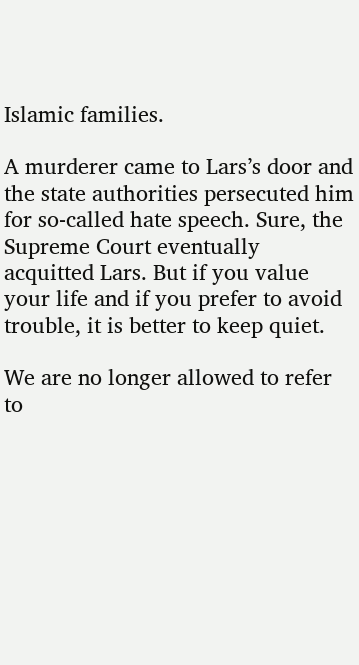Islamic families.

A murderer came to Lars’s door and the state authorities persecuted him for so-called hate speech. Sure, the Supreme Court eventually acquitted Lars. But if you value your life and if you prefer to avoid trouble, it is better to keep quiet.

We are no longer allowed to refer to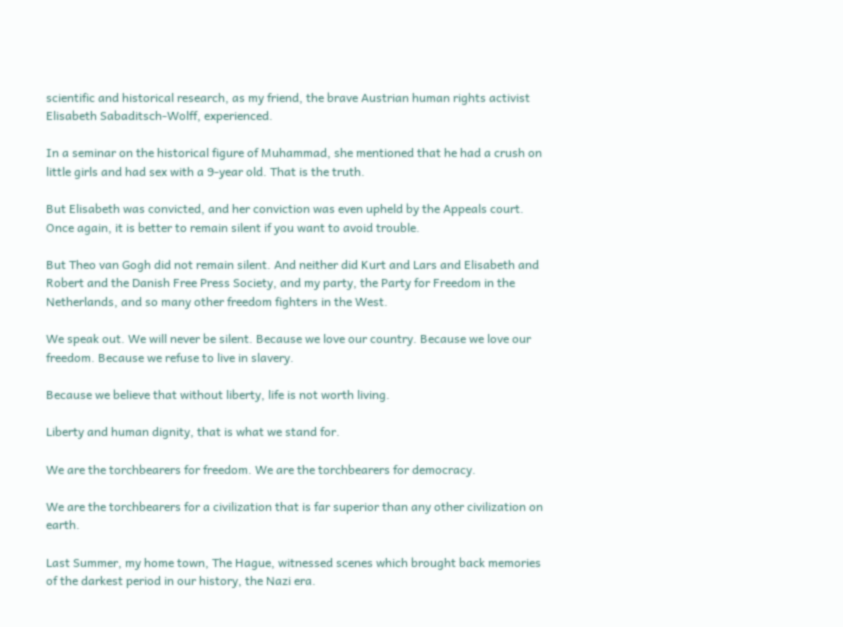scientific and historical research, as my friend, the brave Austrian human rights activist Elisabeth Sabaditsch-Wolff, experienced.

In a seminar on the historical figure of Muhammad, she mentioned that he had a crush on little girls and had sex with a 9-year old. That is the truth.

But Elisabeth was convicted, and her conviction was even upheld by the Appeals court. Once again, it is better to remain silent if you want to avoid trouble.

But Theo van Gogh did not remain silent. And neither did Kurt and Lars and Elisabeth and Robert and the Danish Free Press Society, and my party, the Party for Freedom in the Netherlands, and so many other freedom fighters in the West.

We speak out. We will never be silent. Because we love our country. Because we love our freedom. Because we refuse to live in slavery.

Because we believe that without liberty, life is not worth living.

Liberty and human dignity, that is what we stand for.

We are the torchbearers for freedom. We are the torchbearers for democracy.

We are the torchbearers for a civilization that is far superior than any other civilization on earth.

Last Summer, my home town, The Hague, witnessed scenes which brought back memories of the darkest period in our history, the Nazi era.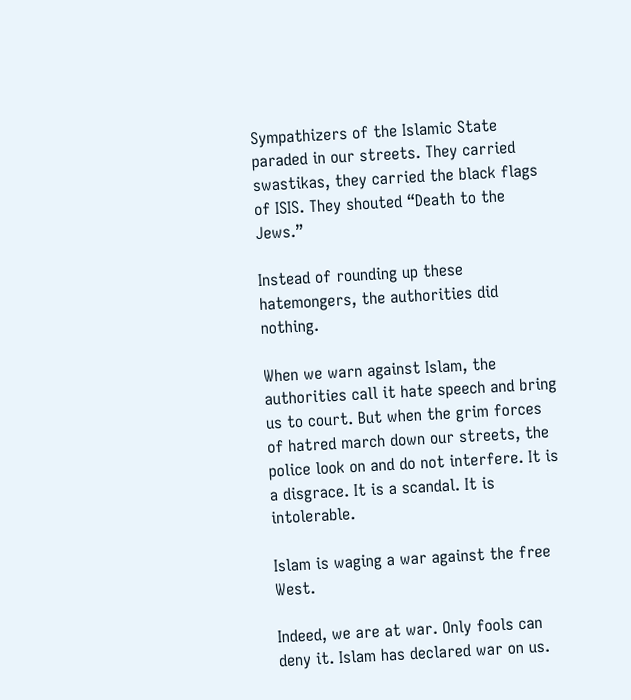Sympathizers of the Islamic State paraded in our streets. They carried swastikas, they carried the black flags of ISIS. They shouted “Death to the Jews.”

Instead of rounding up these hatemongers, the authorities did nothing.

When we warn against Islam, the authorities call it hate speech and bring us to court. But when the grim forces of hatred march down our streets, the police look on and do not interfere. It is a disgrace. It is a scandal. It is intolerable.

Islam is waging a war against the free West.

Indeed, we are at war. Only fools can deny it. Islam has declared war on us.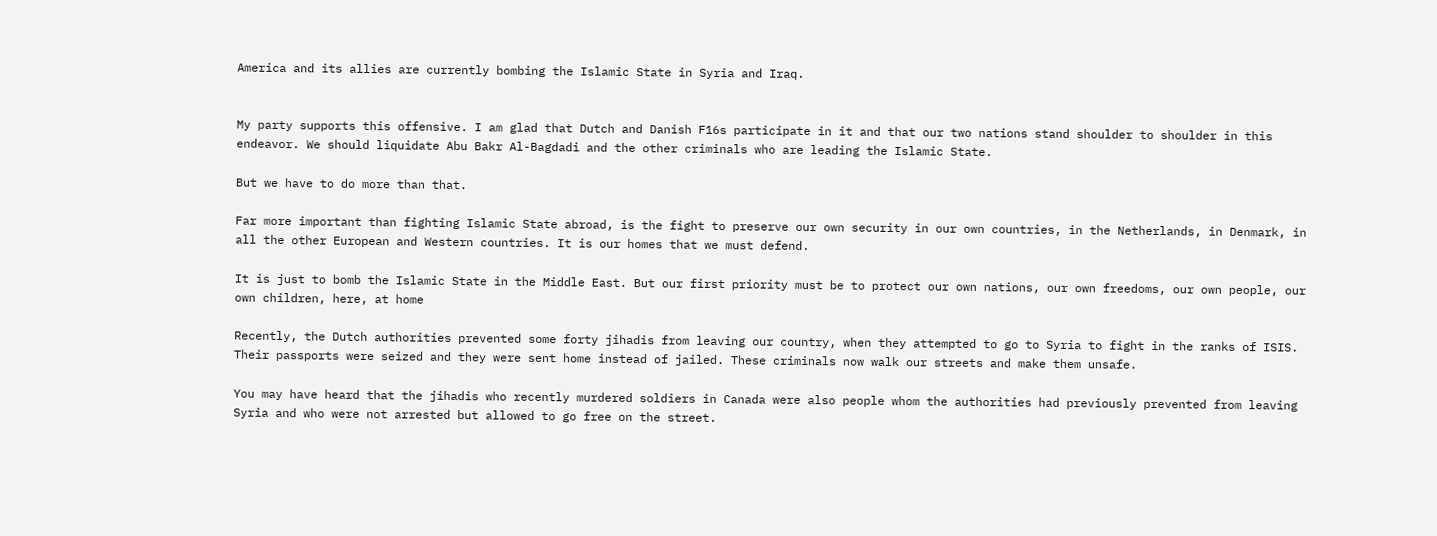America and its allies are currently bombing the Islamic State in Syria and Iraq.


My party supports this offensive. I am glad that Dutch and Danish F16s participate in it and that our two nations stand shoulder to shoulder in this endeavor. We should liquidate Abu Bakr Al-Bagdadi and the other criminals who are leading the Islamic State.

But we have to do more than that.

Far more important than fighting Islamic State abroad, is the fight to preserve our own security in our own countries, in the Netherlands, in Denmark, in all the other European and Western countries. It is our homes that we must defend.

It is just to bomb the Islamic State in the Middle East. But our first priority must be to protect our own nations, our own freedoms, our own people, our own children, here, at home

Recently, the Dutch authorities prevented some forty jihadis from leaving our country, when they attempted to go to Syria to fight in the ranks of ISIS. Their passports were seized and they were sent home instead of jailed. These criminals now walk our streets and make them unsafe.

You may have heard that the jihadis who recently murdered soldiers in Canada were also people whom the authorities had previously prevented from leaving Syria and who were not arrested but allowed to go free on the street.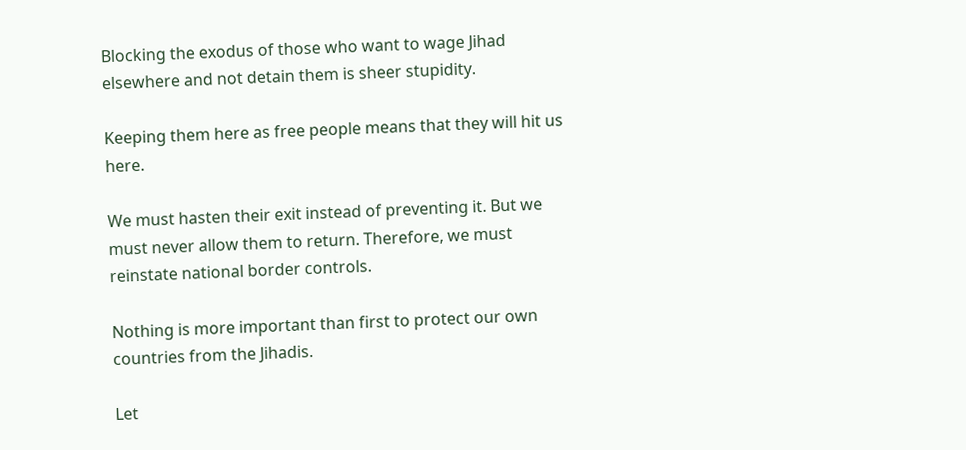Blocking the exodus of those who want to wage Jihad elsewhere and not detain them is sheer stupidity.

Keeping them here as free people means that they will hit us here.

We must hasten their exit instead of preventing it. But we must never allow them to return. Therefore, we must reinstate national border controls.

Nothing is more important than first to protect our own countries from the Jihadis.

Let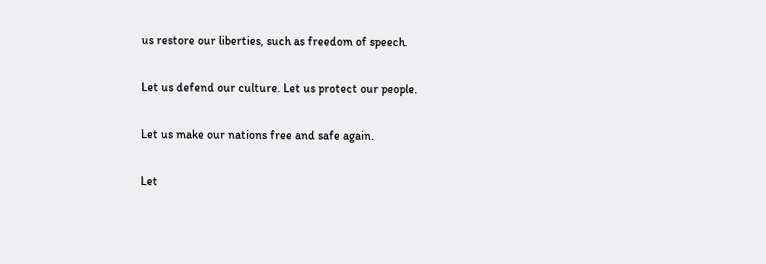us restore our liberties, such as freedom of speech.

Let us defend our culture. Let us protect our people.

Let us make our nations free and safe again.

Let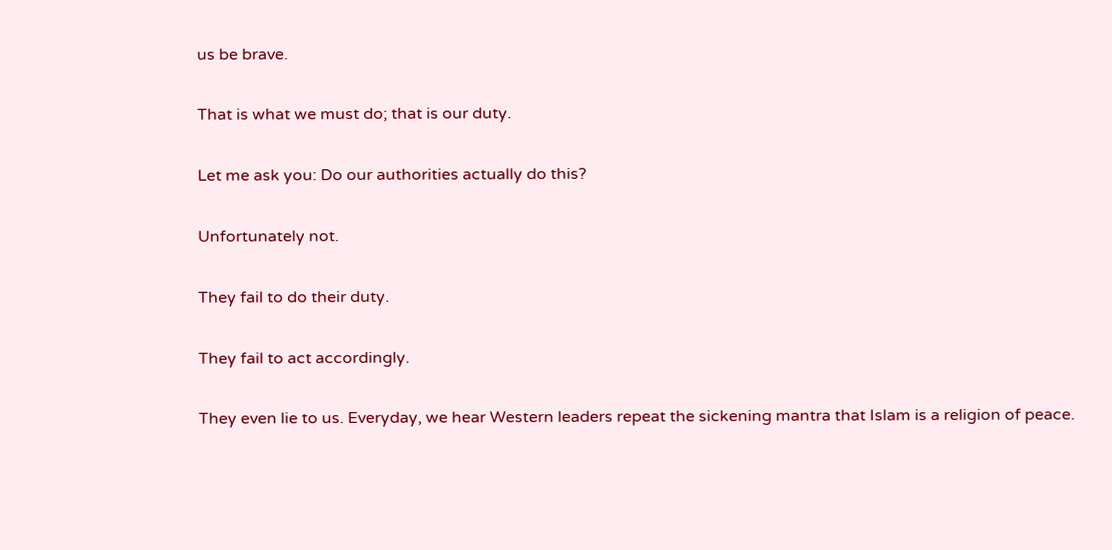us be brave.

That is what we must do; that is our duty.

Let me ask you: Do our authorities actually do this?

Unfortunately not.

They fail to do their duty.

They fail to act accordingly.

They even lie to us. Everyday, we hear Western leaders repeat the sickening mantra that Islam is a religion of peace.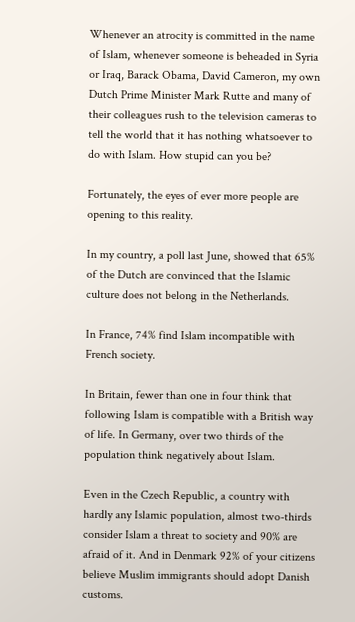Whenever an atrocity is committed in the name of Islam, whenever someone is beheaded in Syria or Iraq, Barack Obama, David Cameron, my own Dutch Prime Minister Mark Rutte and many of their colleagues rush to the television cameras to tell the world that it has nothing whatsoever to do with Islam. How stupid can you be?

Fortunately, the eyes of ever more people are opening to this reality.

In my country, a poll last June, showed that 65% of the Dutch are convinced that the Islamic culture does not belong in the Netherlands.

In France, 74% find Islam incompatible with French society.

In Britain, fewer than one in four think that following Islam is compatible with a British way of life. In Germany, over two thirds of the population think negatively about Islam.

Even in the Czech Republic, a country with hardly any Islamic population, almost two-thirds consider Islam a threat to society and 90% are afraid of it. And in Denmark 92% of your citizens believe Muslim immigrants should adopt Danish customs.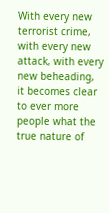With every new terrorist crime, with every new attack, with every new beheading, it becomes clear to ever more people what the true nature of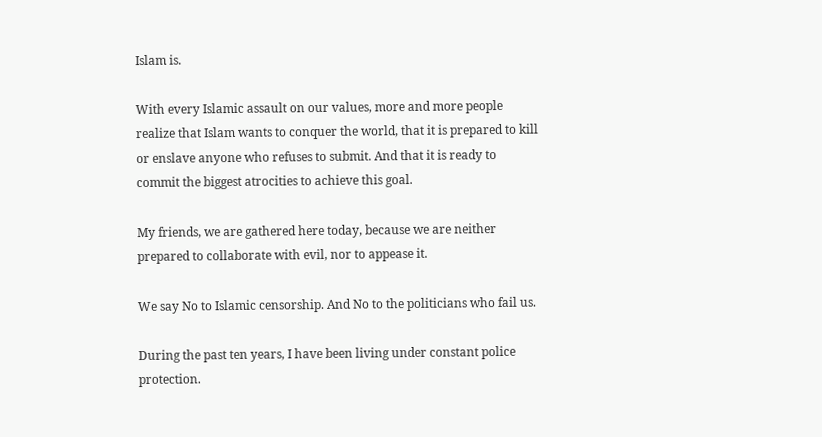Islam is.

With every Islamic assault on our values, more and more people realize that Islam wants to conquer the world, that it is prepared to kill or enslave anyone who refuses to submit. And that it is ready to commit the biggest atrocities to achieve this goal.

My friends, we are gathered here today, because we are neither prepared to collaborate with evil, nor to appease it.

We say No to Islamic censorship. And No to the politicians who fail us.

During the past ten years, I have been living under constant police protection.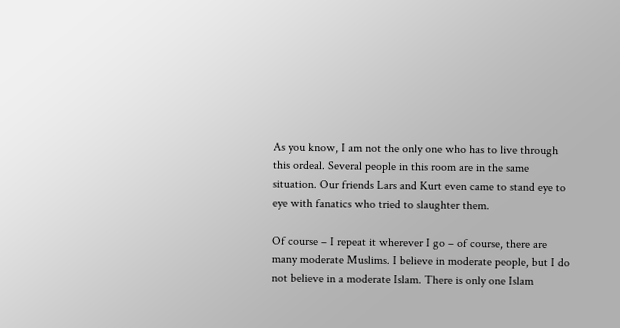As you know, I am not the only one who has to live through this ordeal. Several people in this room are in the same situation. Our friends Lars and Kurt even came to stand eye to eye with fanatics who tried to slaughter them.

Of course – I repeat it wherever I go – of course, there are many moderate Muslims. I believe in moderate people, but I do not believe in a moderate Islam. There is only one Islam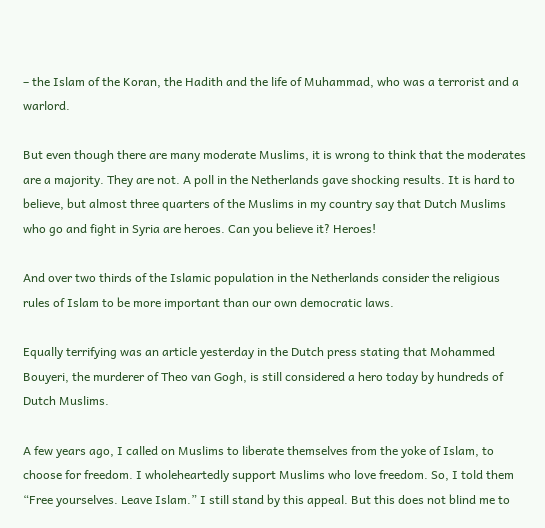– the Islam of the Koran, the Hadith and the life of Muhammad, who was a terrorist and a warlord.

But even though there are many moderate Muslims, it is wrong to think that the moderates are a majority. They are not. A poll in the Netherlands gave shocking results. It is hard to believe, but almost three quarters of the Muslims in my country say that Dutch Muslims who go and fight in Syria are heroes. Can you believe it? Heroes!

And over two thirds of the Islamic population in the Netherlands consider the religious rules of Islam to be more important than our own democratic laws.

Equally terrifying was an article yesterday in the Dutch press stating that Mohammed Bouyeri, the murderer of Theo van Gogh, is still considered a hero today by hundreds of Dutch Muslims.

A few years ago, I called on Muslims to liberate themselves from the yoke of Islam, to choose for freedom. I wholeheartedly support Muslims who love freedom. So, I told them “Free yourselves. Leave Islam.” I still stand by this appeal. But this does not blind me to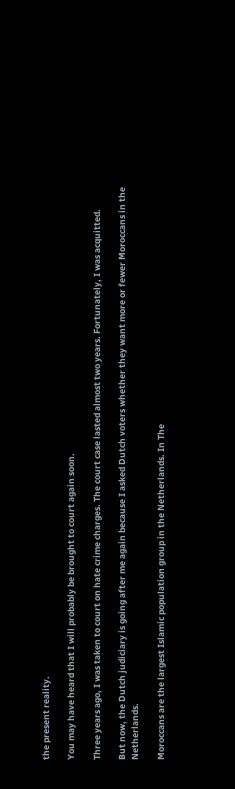the present reality.

You may have heard that I will probably be brought to court again soon.

Three years ago, I was taken to court on hate crime charges. The court case lasted almost two years. Fortunately, I was acquitted.

But now, the Dutch judiciary is going after me again because I asked Dutch voters whether they want more or fewer Moroccans in the Netherlands.

Moroccans are the largest Islamic population group in the Netherlands. In The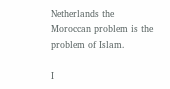Netherlands the Moroccan problem is the problem of Islam.

I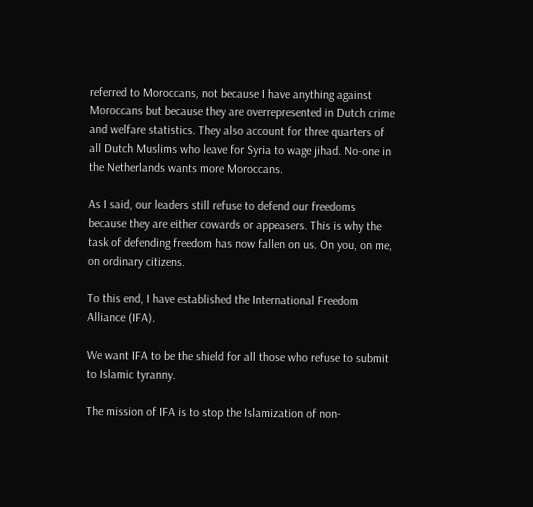referred to Moroccans, not because I have anything against Moroccans but because they are overrepresented in Dutch crime and welfare statistics. They also account for three quarters of all Dutch Muslims who leave for Syria to wage jihad. No-one in the Netherlands wants more Moroccans.

As I said, our leaders still refuse to defend our freedoms because they are either cowards or appeasers. This is why the task of defending freedom has now fallen on us. On you, on me, on ordinary citizens.

To this end, I have established the International Freedom Alliance (IFA).

We want IFA to be the shield for all those who refuse to submit to Islamic tyranny.

The mission of IFA is to stop the Islamization of non-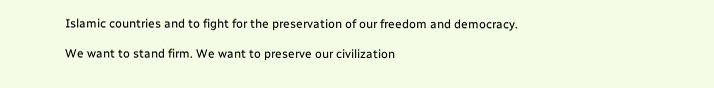Islamic countries and to fight for the preservation of our freedom and democracy.

We want to stand firm. We want to preserve our civilization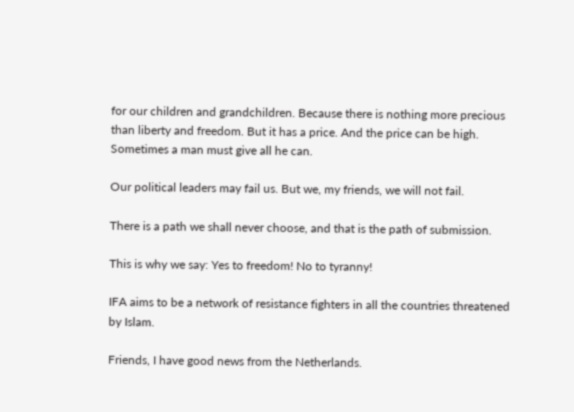for our children and grandchildren. Because there is nothing more precious than liberty and freedom. But it has a price. And the price can be high. Sometimes a man must give all he can.

Our political leaders may fail us. But we, my friends, we will not fail.

There is a path we shall never choose, and that is the path of submission.

This is why we say: Yes to freedom! No to tyranny!

IFA aims to be a network of resistance fighters in all the countries threatened by Islam.

Friends, I have good news from the Netherlands.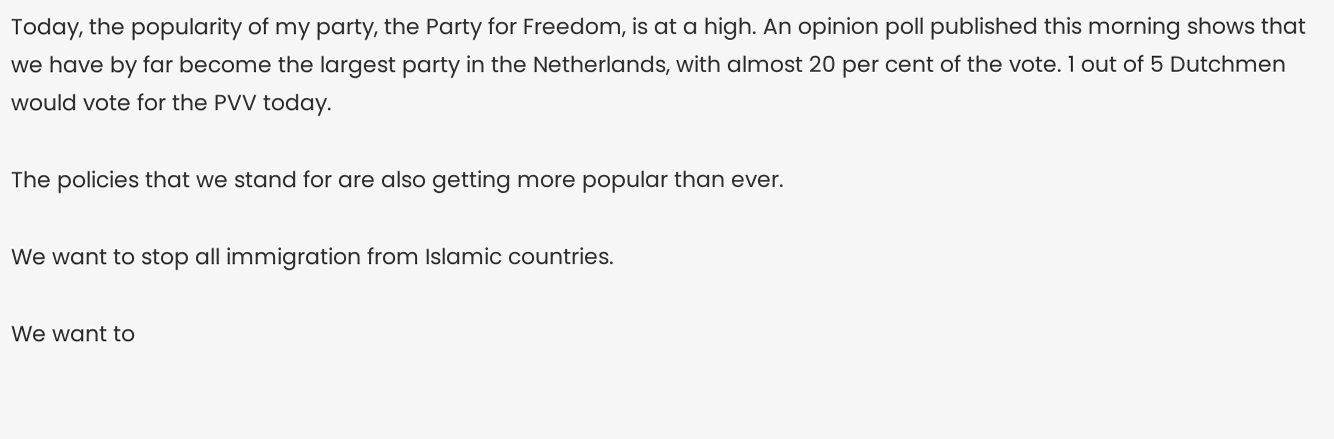Today, the popularity of my party, the Party for Freedom, is at a high. An opinion poll published this morning shows that we have by far become the largest party in the Netherlands, with almost 20 per cent of the vote. 1 out of 5 Dutchmen would vote for the PVV today.

The policies that we stand for are also getting more popular than ever.

We want to stop all immigration from Islamic countries.

We want to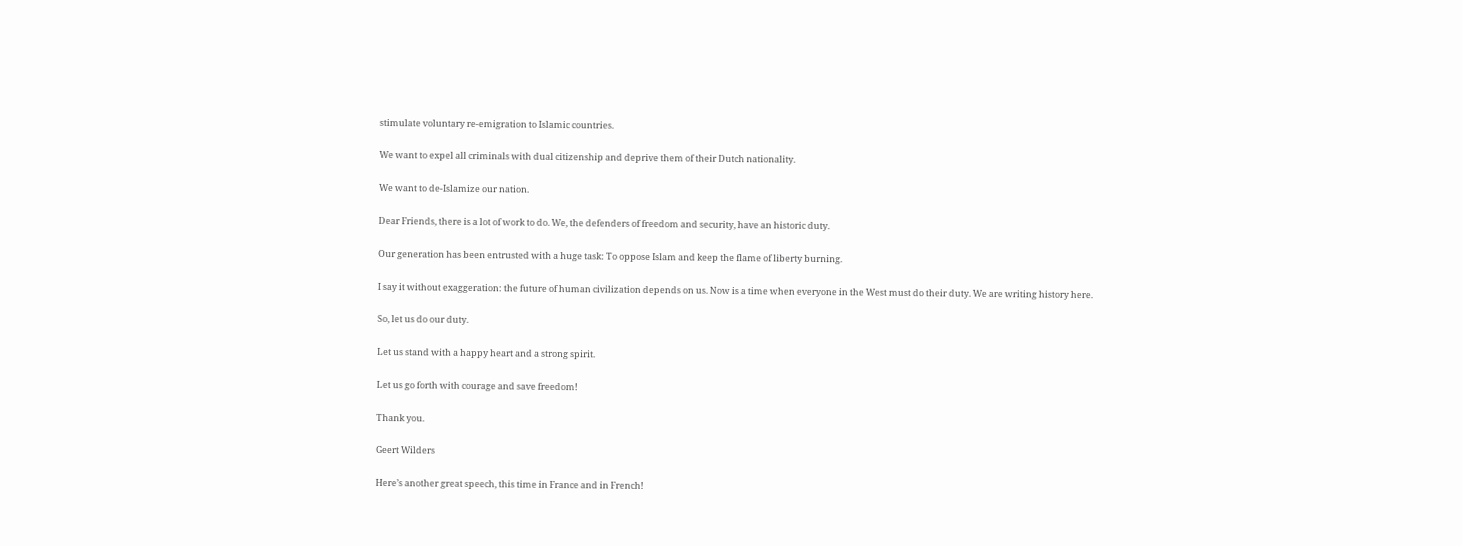stimulate voluntary re-emigration to Islamic countries.

We want to expel all criminals with dual citizenship and deprive them of their Dutch nationality.

We want to de-Islamize our nation.

Dear Friends, there is a lot of work to do. We, the defenders of freedom and security, have an historic duty.

Our generation has been entrusted with a huge task: To oppose Islam and keep the flame of liberty burning.

I say it without exaggeration: the future of human civilization depends on us. Now is a time when everyone in the West must do their duty. We are writing history here.

So, let us do our duty.

Let us stand with a happy heart and a strong spirit.

Let us go forth with courage and save freedom!

Thank you.

Geert Wilders

Here’s another great speech, this time in France and in French!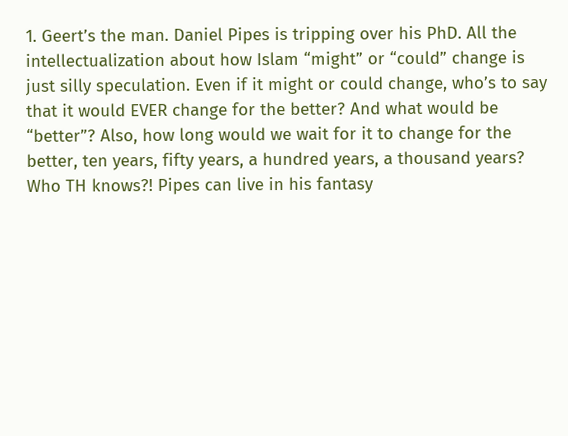1. Geert’s the man. Daniel Pipes is tripping over his PhD. All the intellectualization about how Islam “might” or “could” change is just silly speculation. Even if it might or could change, who’s to say that it would EVER change for the better? And what would be “better”? Also, how long would we wait for it to change for the better, ten years, fifty years, a hundred years, a thousand years? Who TH knows?! Pipes can live in his fantasy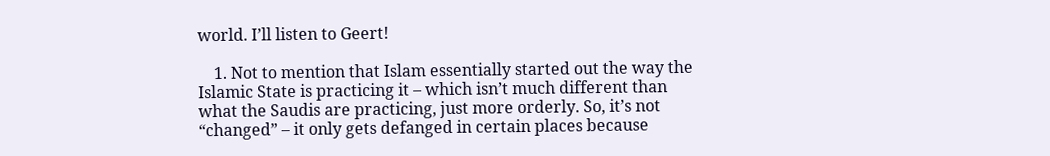world. I’ll listen to Geert!

    1. Not to mention that Islam essentially started out the way the Islamic State is practicing it – which isn’t much different than what the Saudis are practicing, just more orderly. So, it’s not “changed” – it only gets defanged in certain places because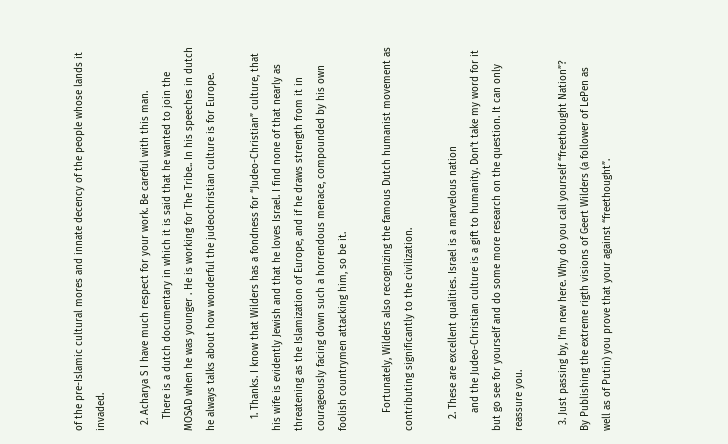of the pre-Islamic cultural mores and innate decency of the people whose lands it invaded.

  2. Acharya S I have much respect for your work. Be careful with this man.
    There is a dutch documentary in which it is said that he wanted to join the MOSAD when he was younger . He is working for The Tribe.. In his speeches in dutch he always talks about how wonderful the judeochristian culture is for Europe.

    1. Thanks. I know that Wilders has a fondness for “Judeo-Christian” culture, that his wife is evidently Jewish and that he loves Israel. I find none of that nearly as threatening as the Islamization of Europe, and if he draws strength from it in courageously facing down such a horrendous menace, compounded by his own foolish countrymen attacking him, so be it.

      Fortunately, Wilders also recognizing the famous Dutch humanist movement as contributing significantly to the civilization.

    2. These are excellent qualities. Israel is a marvelous nation
      and the Judeo-Christian culture is a gift to humanity. Don’t take my word for it but go see for yourself and do some more research on the question. It can only reassure you.

  3. Just passing by, I’m new here. Why do you call yourself “freethought Nation”? By Publishing the extreme rigth visions of Geert Wilders (a follower of LePen as well as of Putin) you prove that your against “freethought”.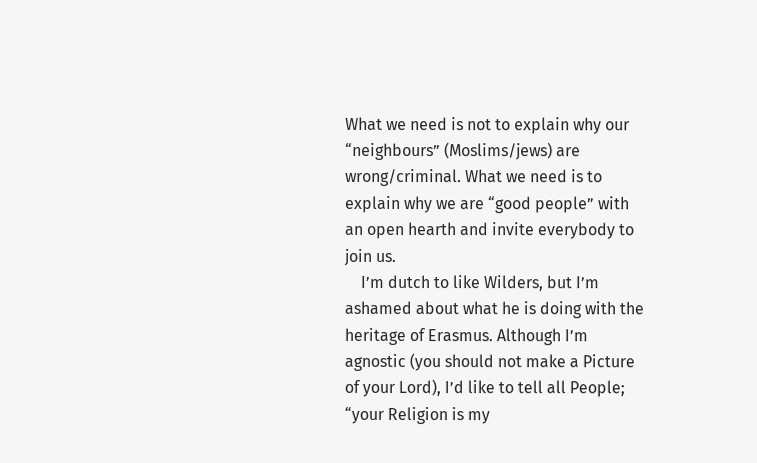What we need is not to explain why our “neighbours” (Moslims/jews) are wrong/criminal. What we need is to explain why we are “good people” with an open hearth and invite everybody to join us.
    I’m dutch to like Wilders, but I’m ashamed about what he is doing with the heritage of Erasmus. Although I’m agnostic (you should not make a Picture of your Lord), I’d like to tell all People; “your Religion is my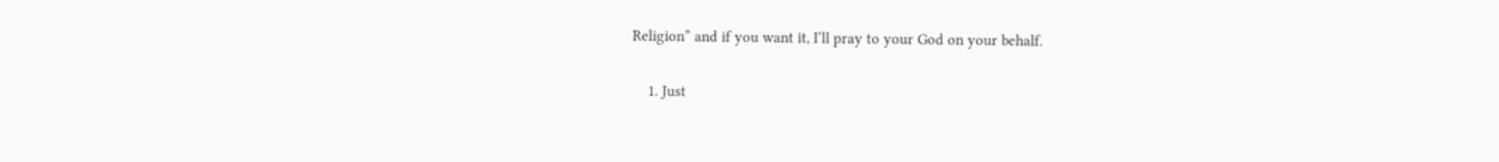Religion” and if you want it, I’ll pray to your God on your behalf.

    1. Just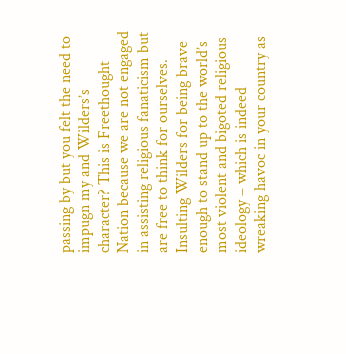passing by but you felt the need to impugn my and Wilders’s character? This is Freethought Nation because we are not engaged in assisting religious fanaticism but are free to think for ourselves. Insulting Wilders for being brave enough to stand up to the world’s most violent and bigoted religious ideology – which is indeed wreaking havoc in your country as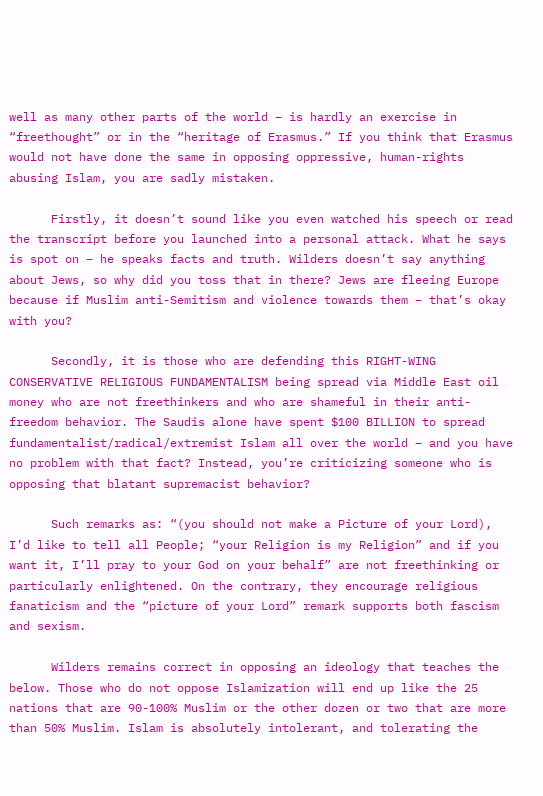well as many other parts of the world – is hardly an exercise in “freethought” or in the “heritage of Erasmus.” If you think that Erasmus would not have done the same in opposing oppressive, human-rights abusing Islam, you are sadly mistaken.

      Firstly, it doesn’t sound like you even watched his speech or read the transcript before you launched into a personal attack. What he says is spot on – he speaks facts and truth. Wilders doesn’t say anything about Jews, so why did you toss that in there? Jews are fleeing Europe because if Muslim anti-Semitism and violence towards them – that’s okay with you?

      Secondly, it is those who are defending this RIGHT-WING CONSERVATIVE RELIGIOUS FUNDAMENTALISM being spread via Middle East oil money who are not freethinkers and who are shameful in their anti-freedom behavior. The Saudis alone have spent $100 BILLION to spread fundamentalist/radical/extremist Islam all over the world – and you have no problem with that fact? Instead, you’re criticizing someone who is opposing that blatant supremacist behavior?

      Such remarks as: “(you should not make a Picture of your Lord), I’d like to tell all People; “your Religion is my Religion” and if you want it, I’ll pray to your God on your behalf” are not freethinking or particularly enlightened. On the contrary, they encourage religious fanaticism and the “picture of your Lord” remark supports both fascism and sexism.

      Wilders remains correct in opposing an ideology that teaches the below. Those who do not oppose Islamization will end up like the 25 nations that are 90-100% Muslim or the other dozen or two that are more than 50% Muslim. Islam is absolutely intolerant, and tolerating the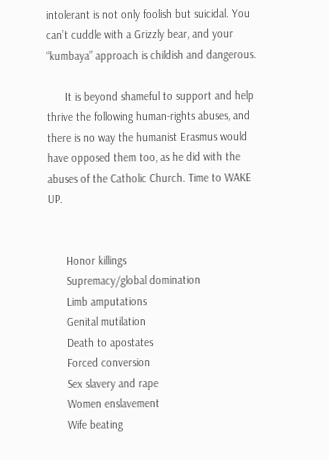intolerant is not only foolish but suicidal. You can’t cuddle with a Grizzly bear, and your “kumbaya” approach is childish and dangerous.

      It is beyond shameful to support and help thrive the following human-rights abuses, and there is no way the humanist Erasmus would have opposed them too, as he did with the abuses of the Catholic Church. Time to WAKE UP.


      Honor killings
      Supremacy/global domination
      Limb amputations
      Genital mutilation
      Death to apostates
      Forced conversion
      Sex slavery and rape
      Women enslavement
      Wife beating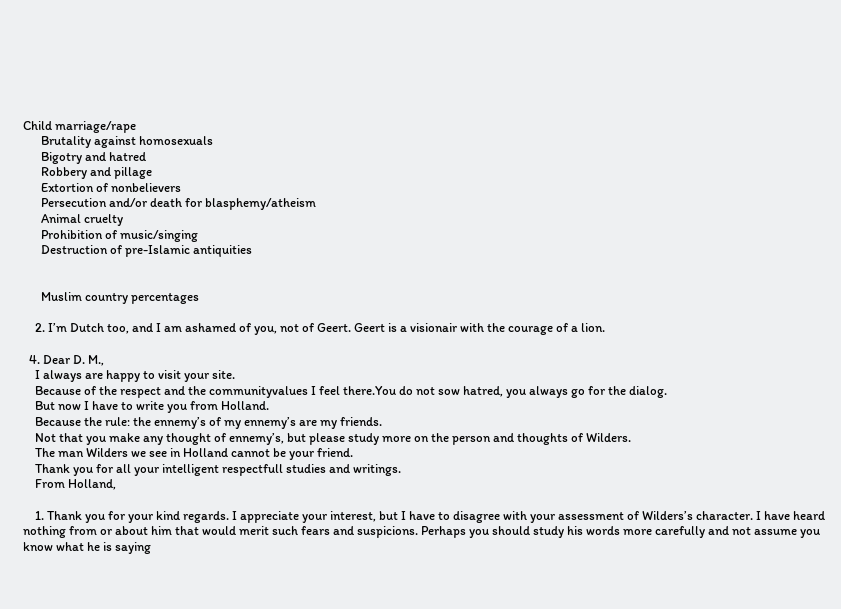Child marriage/rape
      Brutality against homosexuals
      Bigotry and hatred
      Robbery and pillage
      Extortion of nonbelievers
      Persecution and/or death for blasphemy/atheism
      Animal cruelty
      Prohibition of music/singing
      Destruction of pre-Islamic antiquities


      Muslim country percentages

    2. I’m Dutch too, and I am ashamed of you, not of Geert. Geert is a visionair with the courage of a lion.

  4. Dear D. M.,
    I always are happy to visit your site.
    Because of the respect and the communityvalues I feel there.You do not sow hatred, you always go for the dialog.
    But now I have to write you from Holland.
    Because the rule: the ennemy’s of my ennemy’s are my friends.
    Not that you make any thought of ennemy’s, but please study more on the person and thoughts of Wilders.
    The man Wilders we see in Holland cannot be your friend.
    Thank you for all your intelligent respectfull studies and writings.
    From Holland,

    1. Thank you for your kind regards. I appreciate your interest, but I have to disagree with your assessment of Wilders’s character. I have heard nothing from or about him that would merit such fears and suspicions. Perhaps you should study his words more carefully and not assume you know what he is saying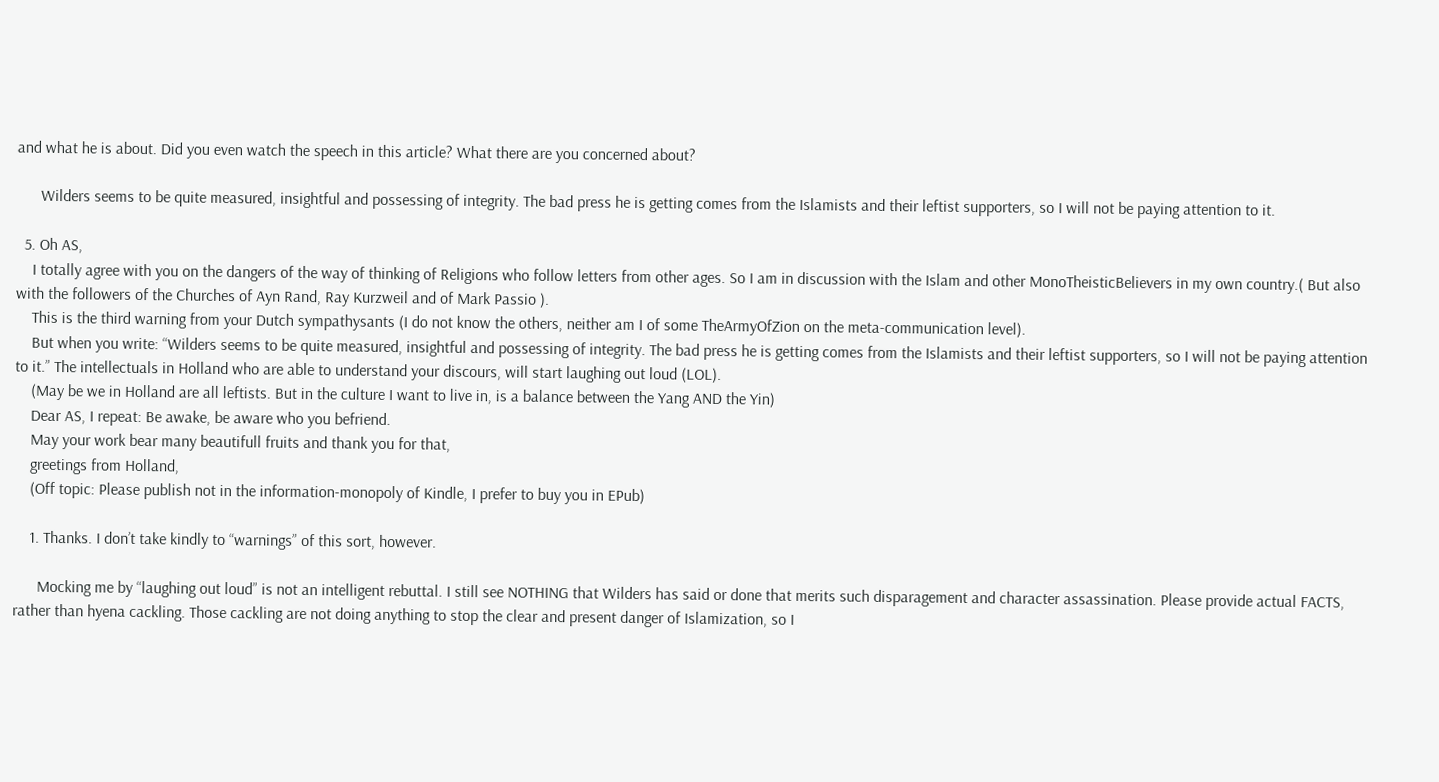and what he is about. Did you even watch the speech in this article? What there are you concerned about?

      Wilders seems to be quite measured, insightful and possessing of integrity. The bad press he is getting comes from the Islamists and their leftist supporters, so I will not be paying attention to it.

  5. Oh AS,
    I totally agree with you on the dangers of the way of thinking of Religions who follow letters from other ages. So I am in discussion with the Islam and other MonoTheisticBelievers in my own country.( But also with the followers of the Churches of Ayn Rand, Ray Kurzweil and of Mark Passio ).
    This is the third warning from your Dutch sympathysants (I do not know the others, neither am I of some TheArmyOfZion on the meta-communication level).
    But when you write: “Wilders seems to be quite measured, insightful and possessing of integrity. The bad press he is getting comes from the Islamists and their leftist supporters, so I will not be paying attention to it.” The intellectuals in Holland who are able to understand your discours, will start laughing out loud (LOL).
    (May be we in Holland are all leftists. But in the culture I want to live in, is a balance between the Yang AND the Yin)
    Dear AS, I repeat: Be awake, be aware who you befriend.
    May your work bear many beautifull fruits and thank you for that,
    greetings from Holland,
    (Off topic: Please publish not in the information-monopoly of Kindle, I prefer to buy you in EPub)

    1. Thanks. I don’t take kindly to “warnings” of this sort, however.

      Mocking me by “laughing out loud” is not an intelligent rebuttal. I still see NOTHING that Wilders has said or done that merits such disparagement and character assassination. Please provide actual FACTS, rather than hyena cackling. Those cackling are not doing anything to stop the clear and present danger of Islamization, so I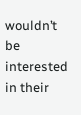wouldn’t be interested in their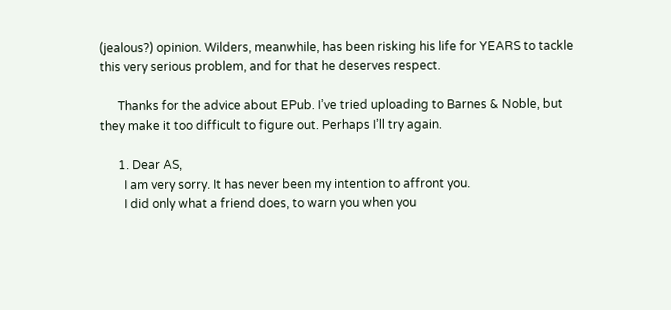(jealous?) opinion. Wilders, meanwhile, has been risking his life for YEARS to tackle this very serious problem, and for that he deserves respect.

      Thanks for the advice about EPub. I’ve tried uploading to Barnes & Noble, but they make it too difficult to figure out. Perhaps I’ll try again.

      1. Dear AS,
        I am very sorry. It has never been my intention to affront you.
        I did only what a friend does, to warn you when you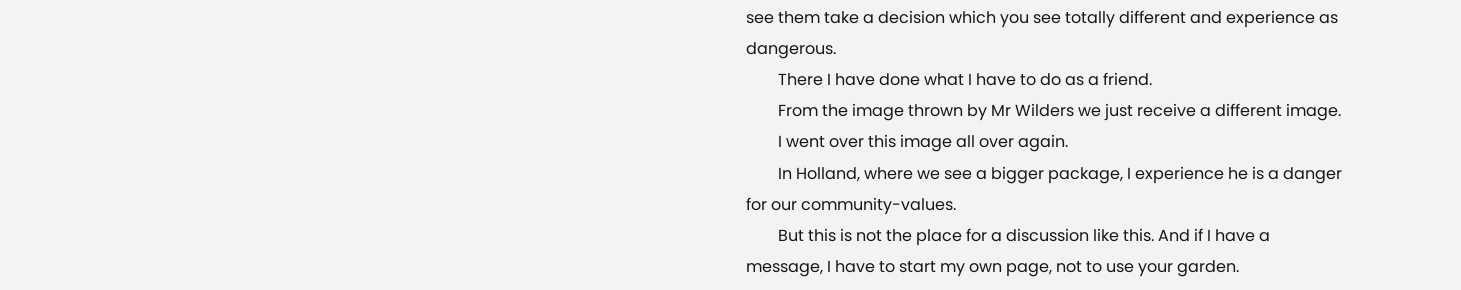see them take a decision which you see totally different and experience as dangerous.
        There I have done what I have to do as a friend.
        From the image thrown by Mr Wilders we just receive a different image.
        I went over this image all over again.
        In Holland, where we see a bigger package, I experience he is a danger for our community-values.
        But this is not the place for a discussion like this. And if I have a message, I have to start my own page, not to use your garden.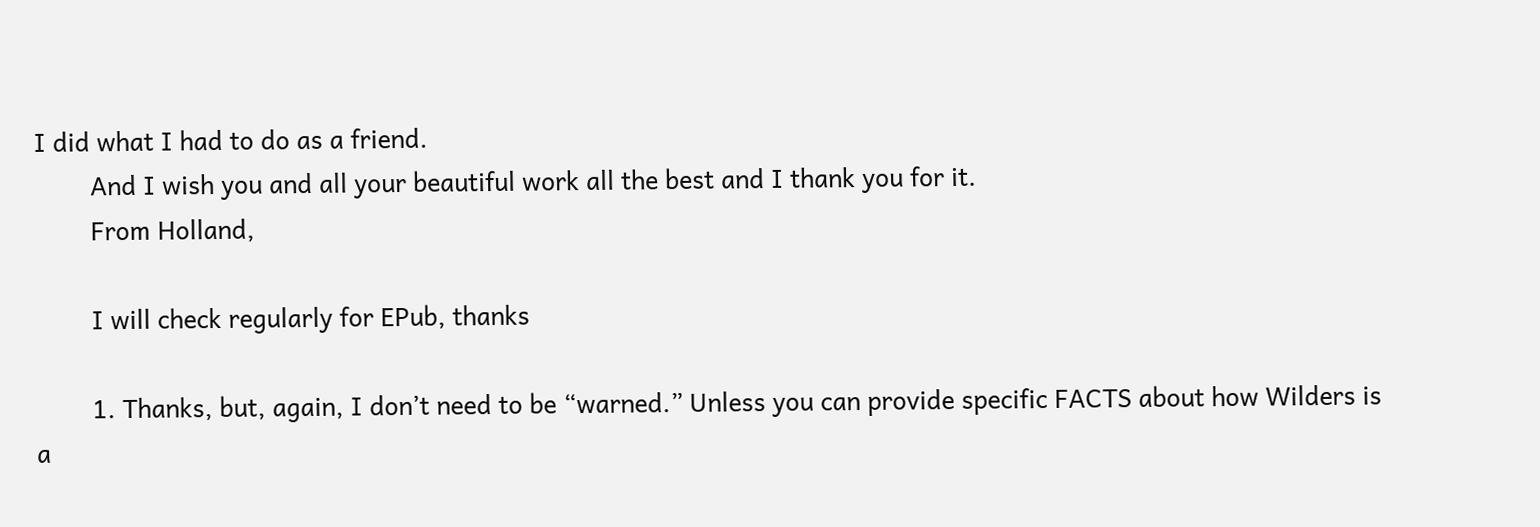I did what I had to do as a friend.
        And I wish you and all your beautiful work all the best and I thank you for it.
        From Holland,

        I will check regularly for EPub, thanks

        1. Thanks, but, again, I don’t need to be “warned.” Unless you can provide specific FACTS about how Wilders is a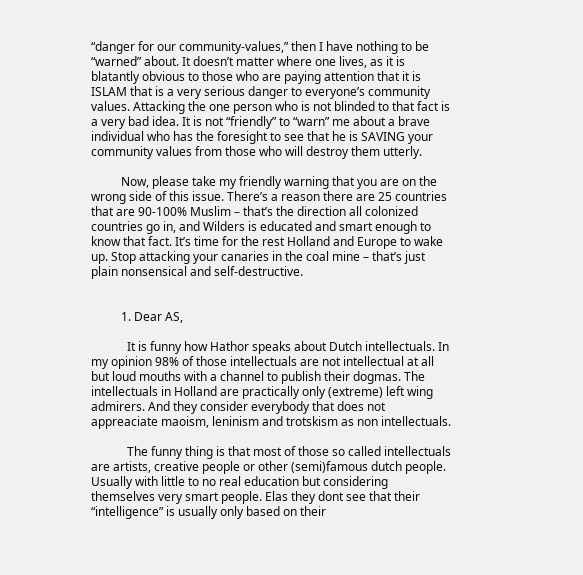“danger for our community-values,” then I have nothing to be “warned” about. It doesn’t matter where one lives, as it is blatantly obvious to those who are paying attention that it is ISLAM that is a very serious danger to everyone’s community values. Attacking the one person who is not blinded to that fact is a very bad idea. It is not “friendly” to “warn” me about a brave individual who has the foresight to see that he is SAVING your community values from those who will destroy them utterly.

          Now, please take my friendly warning that you are on the wrong side of this issue. There’s a reason there are 25 countries that are 90-100% Muslim – that’s the direction all colonized countries go in, and Wilders is educated and smart enough to know that fact. It’s time for the rest Holland and Europe to wake up. Stop attacking your canaries in the coal mine – that’s just plain nonsensical and self-destructive.


          1. Dear AS,

            It is funny how Hathor speaks about Dutch intellectuals. In my opinion 98% of those intellectuals are not intellectual at all but loud mouths with a channel to publish their dogmas. The intellectuals in Holland are practically only (extreme) left wing admirers. And they consider everybody that does not appreaciate maoism, leninism and trotskism as non intellectuals.

            The funny thing is that most of those so called intellectuals are artists, creative people or other (semi)famous dutch people. Usually with little to no real education but considering themselves very smart people. Elas they dont see that their “intelligence” is usually only based on their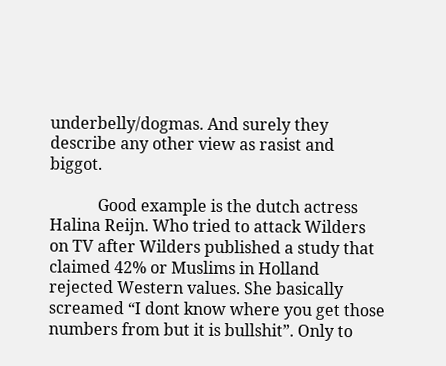underbelly/dogmas. And surely they describe any other view as rasist and biggot.

            Good example is the dutch actress Halina Reijn. Who tried to attack Wilders on TV after Wilders published a study that claimed 42% or Muslims in Holland rejected Western values. She basically screamed “I dont know where you get those numbers from but it is bullshit”. Only to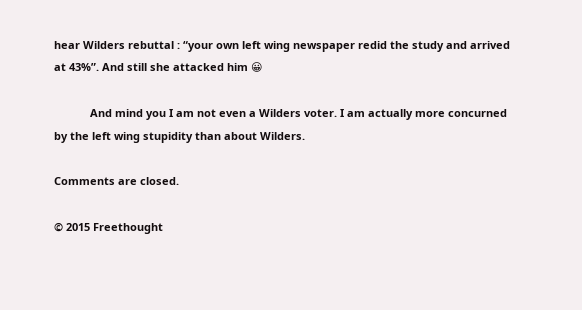hear Wilders rebuttal : “your own left wing newspaper redid the study and arrived at 43%”. And still she attacked him 😀

            And mind you I am not even a Wilders voter. I am actually more concurned by the left wing stupidity than about Wilders.

Comments are closed.

© 2015 Freethought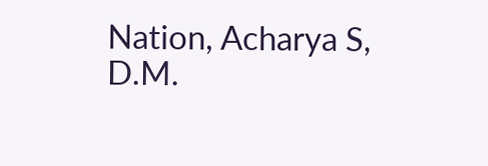Nation, Acharya S, D.M.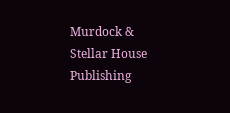Murdock & Stellar House Publishing